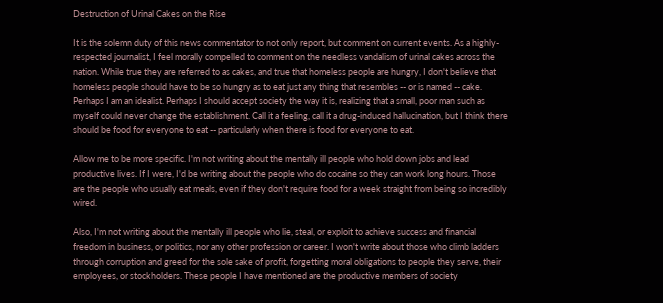Destruction of Urinal Cakes on the Rise

It is the solemn duty of this news commentator to not only report, but comment on current events. As a highly-respected journalist, I feel morally compelled to comment on the needless vandalism of urinal cakes across the nation. While true they are referred to as cakes, and true that homeless people are hungry, I don't believe that homeless people should have to be so hungry as to eat just any thing that resembles -- or is named -- cake. Perhaps I am an idealist. Perhaps I should accept society the way it is, realizing that a small, poor man such as myself could never change the establishment. Call it a feeling, call it a drug-induced hallucination, but I think there should be food for everyone to eat -- particularly when there is food for everyone to eat.

Allow me to be more specific. I'm not writing about the mentally ill people who hold down jobs and lead productive lives. If I were, I'd be writing about the people who do cocaine so they can work long hours. Those are the people who usually eat meals, even if they don't require food for a week straight from being so incredibly wired.

Also, I'm not writing about the mentally ill people who lie, steal, or exploit to achieve success and financial freedom in business, or politics, nor any other profession or career. I won't write about those who climb ladders through corruption and greed for the sole sake of profit, forgetting moral obligations to people they serve, their employees, or stockholders. These people I have mentioned are the productive members of society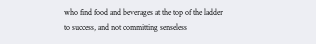who find food and beverages at the top of the ladder to success, and not committing senseless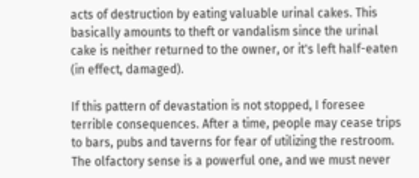acts of destruction by eating valuable urinal cakes. This basically amounts to theft or vandalism since the urinal cake is neither returned to the owner, or it's left half-eaten (in effect, damaged).

If this pattern of devastation is not stopped, I foresee terrible consequences. After a time, people may cease trips to bars, pubs and taverns for fear of utilizing the restroom. The olfactory sense is a powerful one, and we must never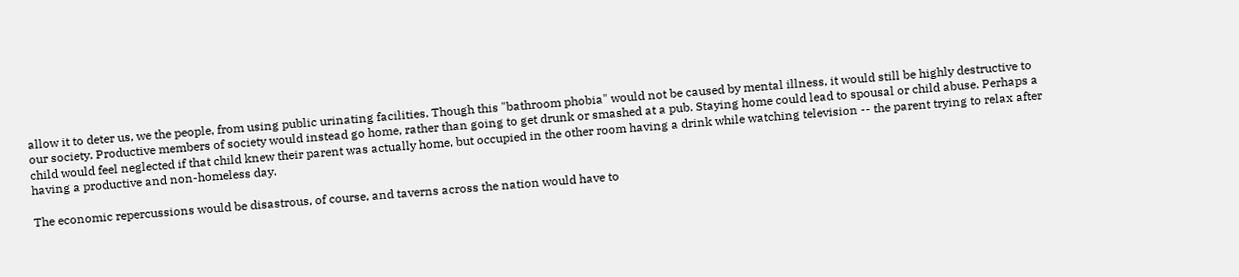allow it to deter us, we the people, from using public urinating facilities. Though this "bathroom phobia" would not be caused by mental illness, it would still be highly destructive to our society. Productive members of society would instead go home, rather than going to get drunk or smashed at a pub. Staying home could lead to spousal or child abuse. Perhaps a child would feel neglected if that child knew their parent was actually home, but occupied in the other room having a drink while watching television -- the parent trying to relax after having a productive and non-homeless day.

The economic repercussions would be disastrous, of course, and taverns across the nation would have to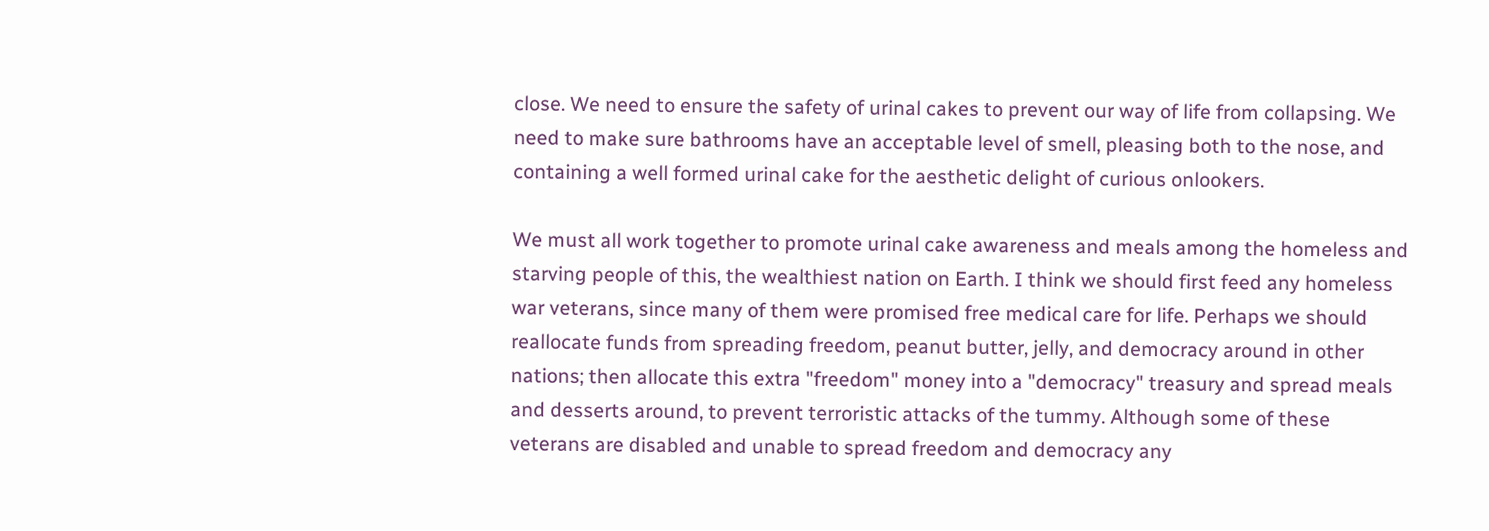close. We need to ensure the safety of urinal cakes to prevent our way of life from collapsing. We need to make sure bathrooms have an acceptable level of smell, pleasing both to the nose, and containing a well formed urinal cake for the aesthetic delight of curious onlookers.

We must all work together to promote urinal cake awareness and meals among the homeless and starving people of this, the wealthiest nation on Earth. I think we should first feed any homeless war veterans, since many of them were promised free medical care for life. Perhaps we should reallocate funds from spreading freedom, peanut butter, jelly, and democracy around in other nations; then allocate this extra "freedom" money into a "democracy" treasury and spread meals and desserts around, to prevent terroristic attacks of the tummy. Although some of these veterans are disabled and unable to spread freedom and democracy any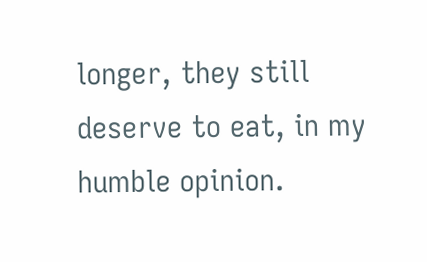longer, they still deserve to eat, in my humble opinion.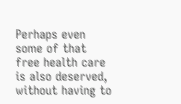Perhaps even some of that free health care is also deserved, without having to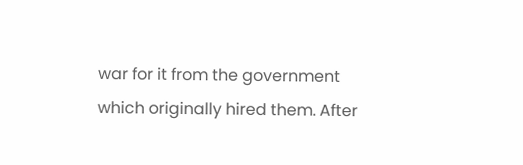war for it from the government which originally hired them. After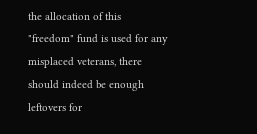the allocation of this "freedom" fund is used for any misplaced veterans, there should indeed be enough leftovers for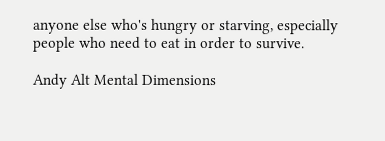anyone else who's hungry or starving, especially people who need to eat in order to survive.

Andy Alt Mental Dimensions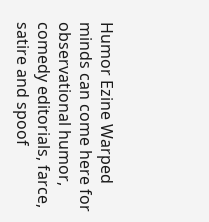Humor Ezine Warped minds can come here for observational humor, comedy editorials, farce, satire and spoof